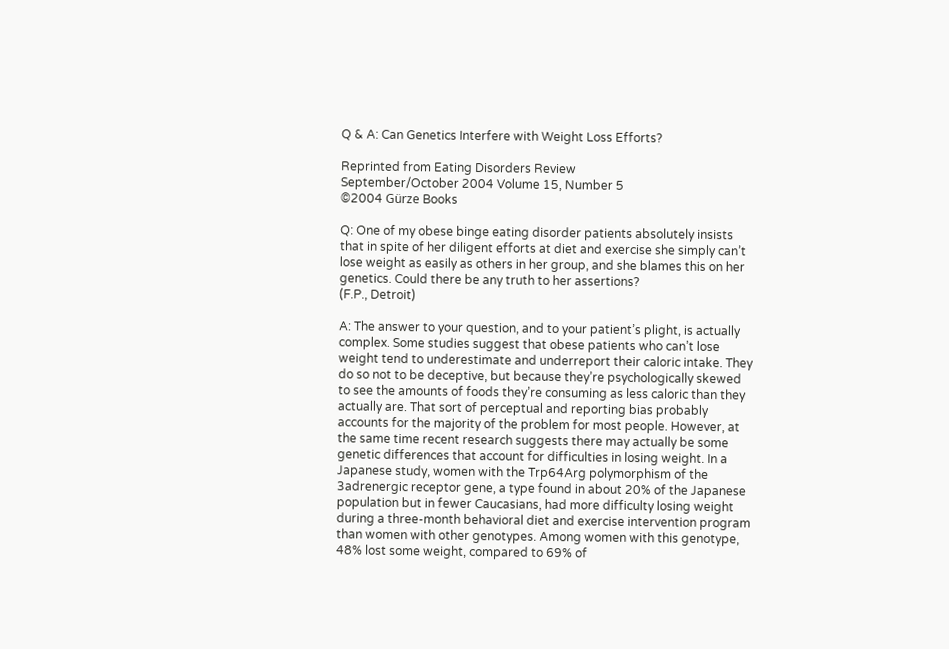Q & A: Can Genetics Interfere with Weight Loss Efforts?

Reprinted from Eating Disorders Review
September/October 2004 Volume 15, Number 5
©2004 Gürze Books

Q: One of my obese binge eating disorder patients absolutely insists that in spite of her diligent efforts at diet and exercise she simply can’t lose weight as easily as others in her group, and she blames this on her genetics. Could there be any truth to her assertions?
(F.P., Detroit)

A: The answer to your question, and to your patient’s plight, is actually complex. Some studies suggest that obese patients who can’t lose weight tend to underestimate and underreport their caloric intake. They do so not to be deceptive, but because they’re psychologically skewed to see the amounts of foods they’re consuming as less caloric than they actually are. That sort of perceptual and reporting bias probably accounts for the majority of the problem for most people. However, at the same time recent research suggests there may actually be some genetic differences that account for difficulties in losing weight. In a Japanese study, women with the Trp64Arg polymorphism of the 3adrenergic receptor gene, a type found in about 20% of the Japanese population but in fewer Caucasians, had more difficulty losing weight during a three-month behavioral diet and exercise intervention program than women with other genotypes. Among women with this genotype, 48% lost some weight, compared to 69% of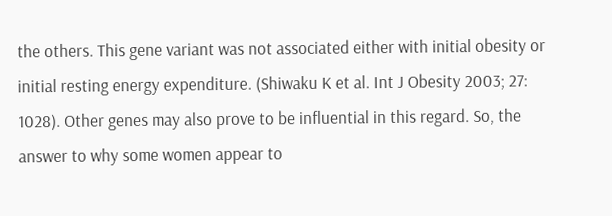the others. This gene variant was not associated either with initial obesity or initial resting energy expenditure. (Shiwaku K et al. Int J Obesity 2003; 27: 1028). Other genes may also prove to be influential in this regard. So, the answer to why some women appear to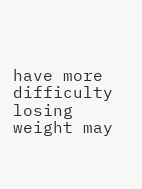have more difficulty losing weight may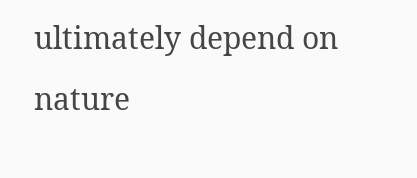ultimately depend on nature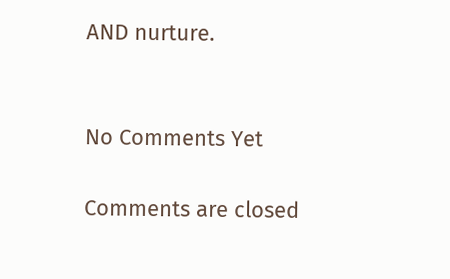AND nurture.


No Comments Yet

Comments are closed